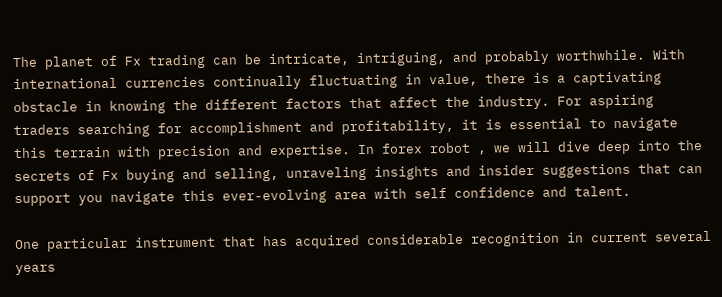The planet of Fx trading can be intricate, intriguing, and probably worthwhile. With international currencies continually fluctuating in value, there is a captivating obstacle in knowing the different factors that affect the industry. For aspiring traders searching for accomplishment and profitability, it is essential to navigate this terrain with precision and expertise. In forex robot , we will dive deep into the secrets of Fx buying and selling, unraveling insights and insider suggestions that can support you navigate this ever-evolving area with self confidence and talent.

One particular instrument that has acquired considerable recognition in current several years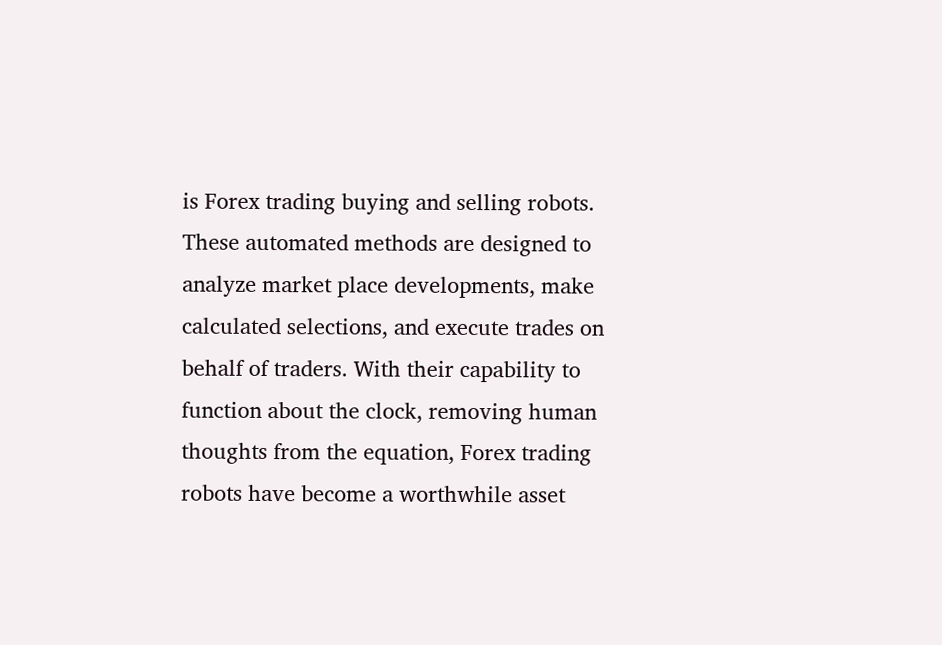is Forex trading buying and selling robots. These automated methods are designed to analyze market place developments, make calculated selections, and execute trades on behalf of traders. With their capability to function about the clock, removing human thoughts from the equation, Forex trading robots have become a worthwhile asset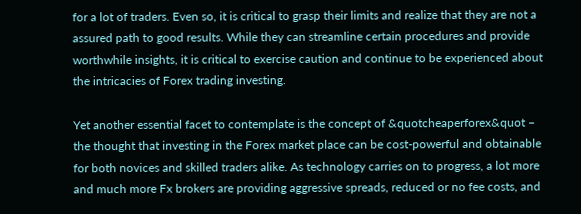for a lot of traders. Even so, it is critical to grasp their limits and realize that they are not a assured path to good results. While they can streamline certain procedures and provide worthwhile insights, it is critical to exercise caution and continue to be experienced about the intricacies of Forex trading investing.

Yet another essential facet to contemplate is the concept of &quotcheaperforex&quot – the thought that investing in the Forex market place can be cost-powerful and obtainable for both novices and skilled traders alike. As technology carries on to progress, a lot more and much more Fx brokers are providing aggressive spreads, reduced or no fee costs, and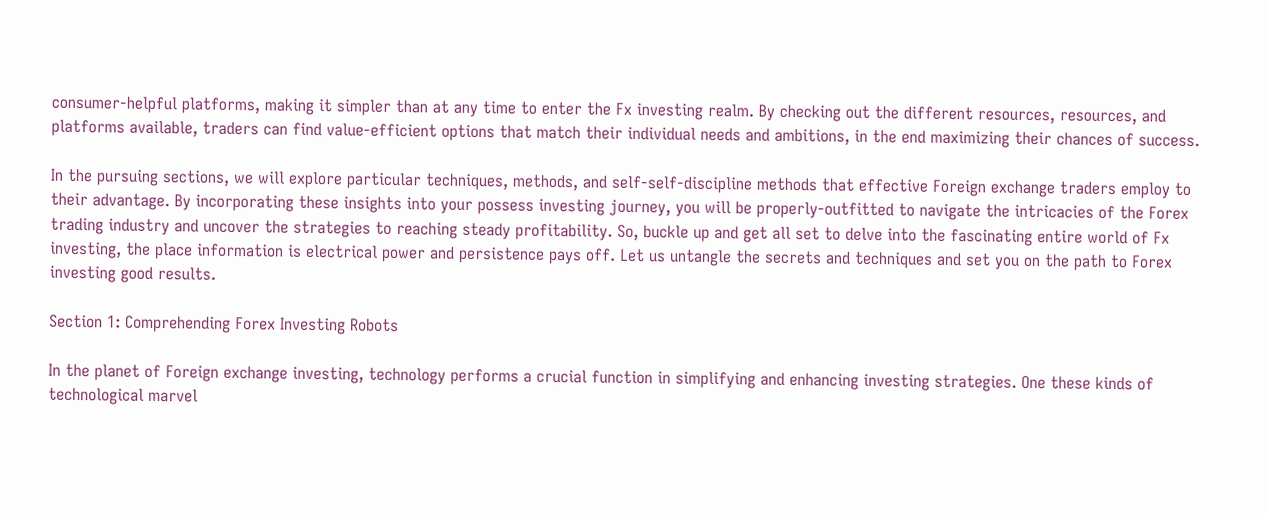consumer-helpful platforms, making it simpler than at any time to enter the Fx investing realm. By checking out the different resources, resources, and platforms available, traders can find value-efficient options that match their individual needs and ambitions, in the end maximizing their chances of success.

In the pursuing sections, we will explore particular techniques, methods, and self-self-discipline methods that effective Foreign exchange traders employ to their advantage. By incorporating these insights into your possess investing journey, you will be properly-outfitted to navigate the intricacies of the Forex trading industry and uncover the strategies to reaching steady profitability. So, buckle up and get all set to delve into the fascinating entire world of Fx investing, the place information is electrical power and persistence pays off. Let us untangle the secrets and techniques and set you on the path to Forex investing good results.

Section 1: Comprehending Forex Investing Robots

In the planet of Foreign exchange investing, technology performs a crucial function in simplifying and enhancing investing strategies. One these kinds of technological marvel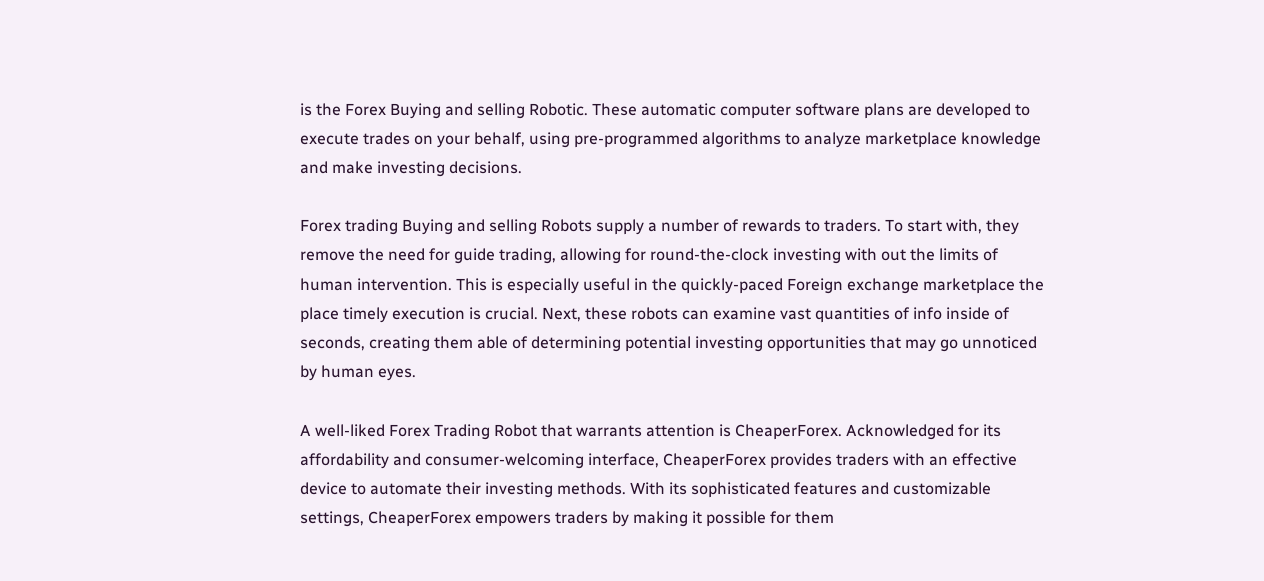is the Forex Buying and selling Robotic. These automatic computer software plans are developed to execute trades on your behalf, using pre-programmed algorithms to analyze marketplace knowledge and make investing decisions.

Forex trading Buying and selling Robots supply a number of rewards to traders. To start with, they remove the need for guide trading, allowing for round-the-clock investing with out the limits of human intervention. This is especially useful in the quickly-paced Foreign exchange marketplace the place timely execution is crucial. Next, these robots can examine vast quantities of info inside of seconds, creating them able of determining potential investing opportunities that may go unnoticed by human eyes.

A well-liked Forex Trading Robot that warrants attention is CheaperForex. Acknowledged for its affordability and consumer-welcoming interface, CheaperForex provides traders with an effective device to automate their investing methods. With its sophisticated features and customizable settings, CheaperForex empowers traders by making it possible for them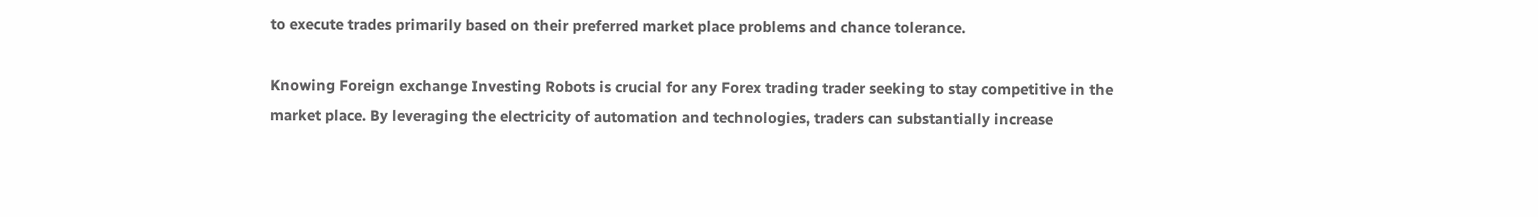to execute trades primarily based on their preferred market place problems and chance tolerance.

Knowing Foreign exchange Investing Robots is crucial for any Forex trading trader seeking to stay competitive in the market place. By leveraging the electricity of automation and technologies, traders can substantially increase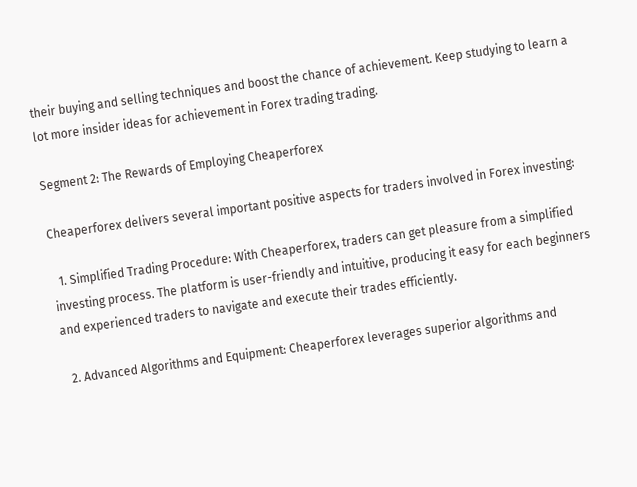their buying and selling techniques and boost the chance of achievement. Keep studying to learn a lot more insider ideas for achievement in Forex trading trading.

Segment 2: The Rewards of Employing Cheaperforex

Cheaperforex delivers several important positive aspects for traders involved in Forex investing:

  1. Simplified Trading Procedure: With Cheaperforex, traders can get pleasure from a simplified investing process. The platform is user-friendly and intuitive, producing it easy for each beginners and experienced traders to navigate and execute their trades efficiently.

  2. Advanced Algorithms and Equipment: Cheaperforex leverages superior algorithms and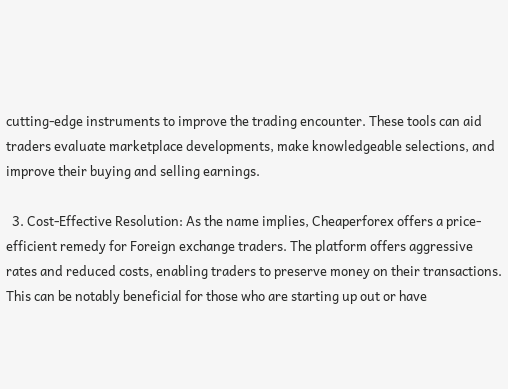cutting-edge instruments to improve the trading encounter. These tools can aid traders evaluate marketplace developments, make knowledgeable selections, and improve their buying and selling earnings.

  3. Cost-Effective Resolution: As the name implies, Cheaperforex offers a price-efficient remedy for Foreign exchange traders. The platform offers aggressive rates and reduced costs, enabling traders to preserve money on their transactions. This can be notably beneficial for those who are starting up out or have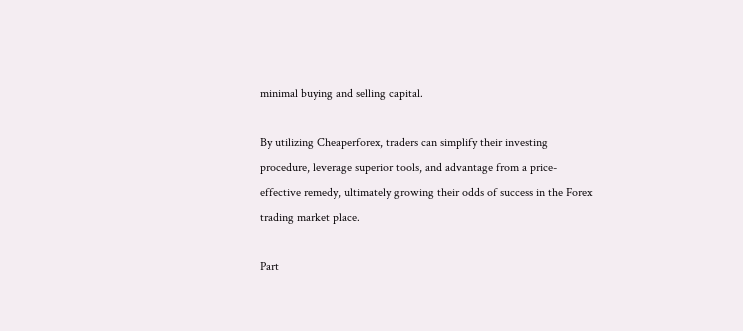minimal buying and selling capital.

By utilizing Cheaperforex, traders can simplify their investing procedure, leverage superior tools, and advantage from a price-effective remedy, ultimately growing their odds of success in the Forex trading market place.

Part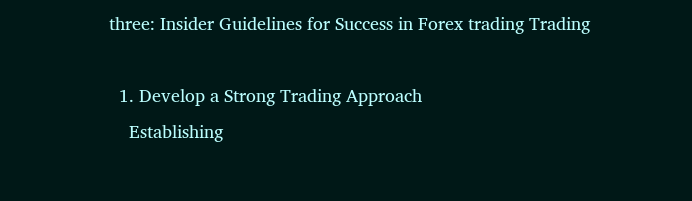three: Insider Guidelines for Success in Forex trading Trading

  1. Develop a Strong Trading Approach
    Establishing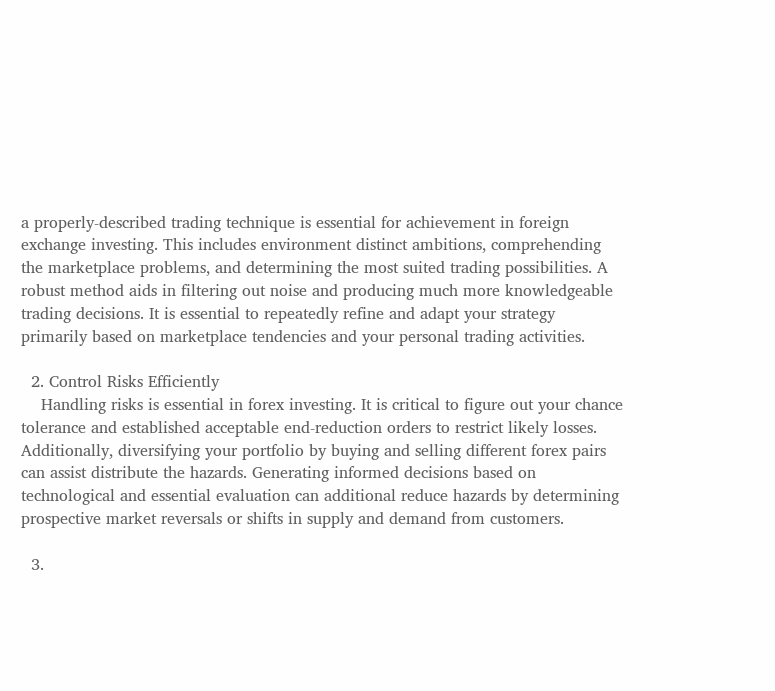a properly-described trading technique is essential for achievement in foreign exchange investing. This includes environment distinct ambitions, comprehending the marketplace problems, and determining the most suited trading possibilities. A robust method aids in filtering out noise and producing much more knowledgeable trading decisions. It is essential to repeatedly refine and adapt your strategy primarily based on marketplace tendencies and your personal trading activities.

  2. Control Risks Efficiently
    Handling risks is essential in forex investing. It is critical to figure out your chance tolerance and established acceptable end-reduction orders to restrict likely losses. Additionally, diversifying your portfolio by buying and selling different forex pairs can assist distribute the hazards. Generating informed decisions based on technological and essential evaluation can additional reduce hazards by determining prospective market reversals or shifts in supply and demand from customers.

  3.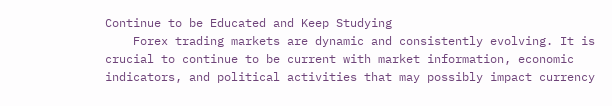Continue to be Educated and Keep Studying
    Forex trading markets are dynamic and consistently evolving. It is crucial to continue to be current with market information, economic indicators, and political activities that may possibly impact currency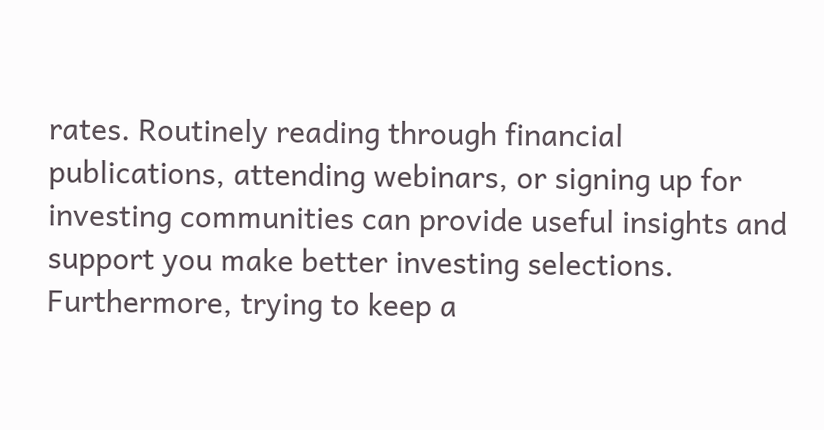rates. Routinely reading through financial publications, attending webinars, or signing up for investing communities can provide useful insights and support you make better investing selections. Furthermore, trying to keep a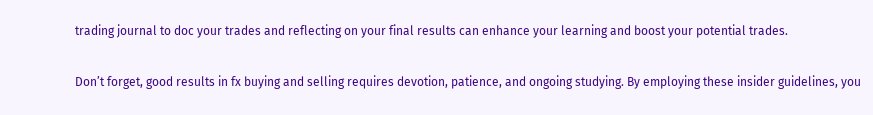trading journal to doc your trades and reflecting on your final results can enhance your learning and boost your potential trades.

Don’t forget, good results in fx buying and selling requires devotion, patience, and ongoing studying. By employing these insider guidelines, you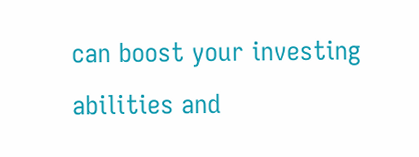can boost your investing abilities and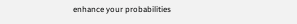enhance your probabilities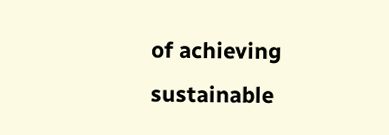of achieving sustainable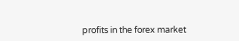profits in the forex market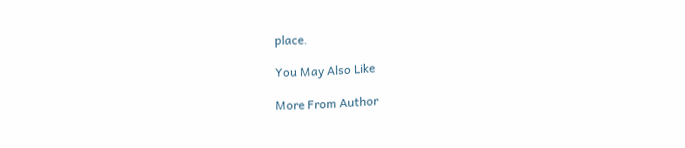place.

You May Also Like

More From Author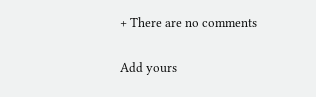+ There are no comments

Add yours